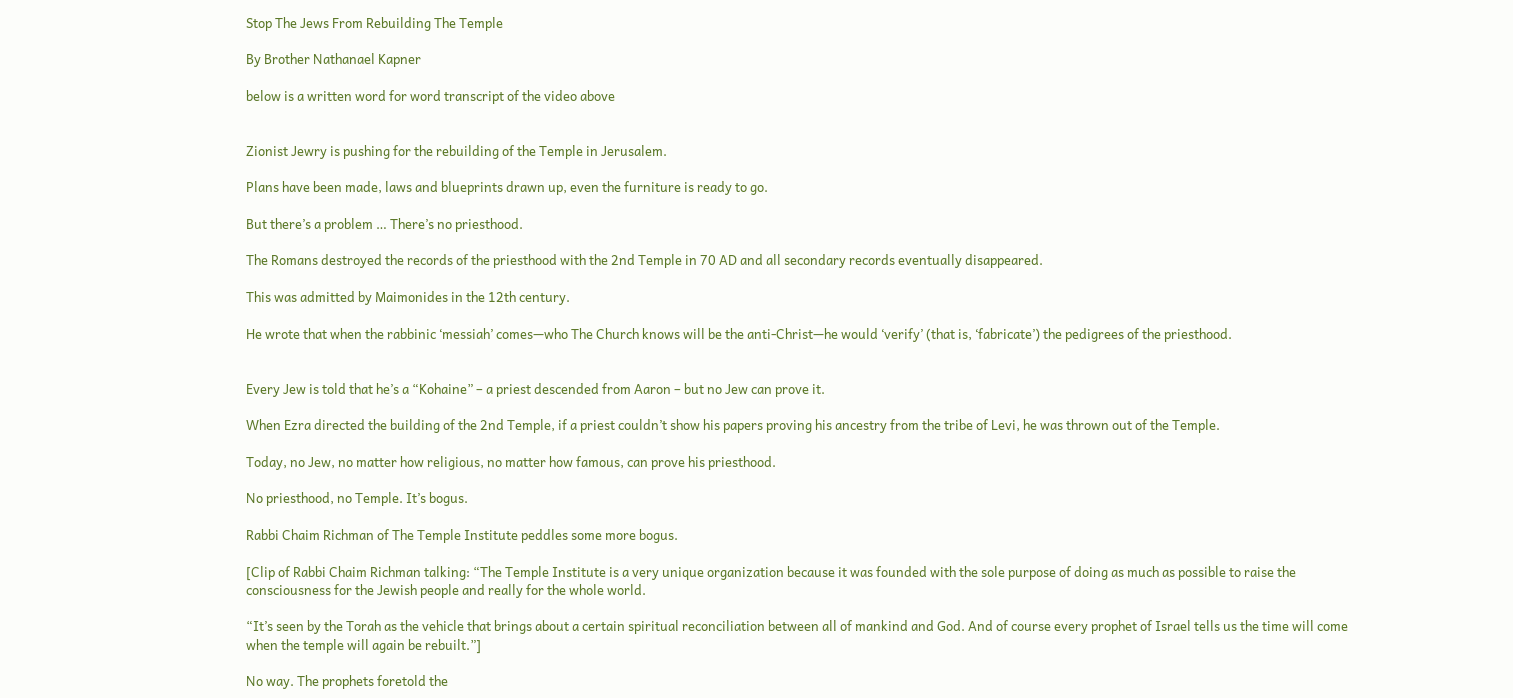Stop The Jews From Rebuilding The Temple

By Brother Nathanael Kapner

below is a written word for word transcript of the video above


Zionist Jewry is pushing for the rebuilding of the Temple in Jerusalem.

Plans have been made, laws and blueprints drawn up, even the furniture is ready to go.

But there’s a problem … There’s no priesthood.

The Romans destroyed the records of the priesthood with the 2nd Temple in 70 AD and all secondary records eventually disappeared.

This was admitted by Maimonides in the 12th century.

He wrote that when the rabbinic ‘messiah’ comes—who The Church knows will be the anti-Christ—he would ‘verify’ (that is, ‘fabricate’) the pedigrees of the priesthood.


Every Jew is told that he’s a “Kohaine” – a priest descended from Aaron – but no Jew can prove it.

When Ezra directed the building of the 2nd Temple, if a priest couldn’t show his papers proving his ancestry from the tribe of Levi, he was thrown out of the Temple.

Today, no Jew, no matter how religious, no matter how famous, can prove his priesthood.

No priesthood, no Temple. It’s bogus.

Rabbi Chaim Richman of The Temple Institute peddles some more bogus.

[Clip of Rabbi Chaim Richman talking: “The Temple Institute is a very unique organization because it was founded with the sole purpose of doing as much as possible to raise the consciousness for the Jewish people and really for the whole world.

“It’s seen by the Torah as the vehicle that brings about a certain spiritual reconciliation between all of mankind and God. And of course every prophet of Israel tells us the time will come when the temple will again be rebuilt.”]

No way. The prophets foretold the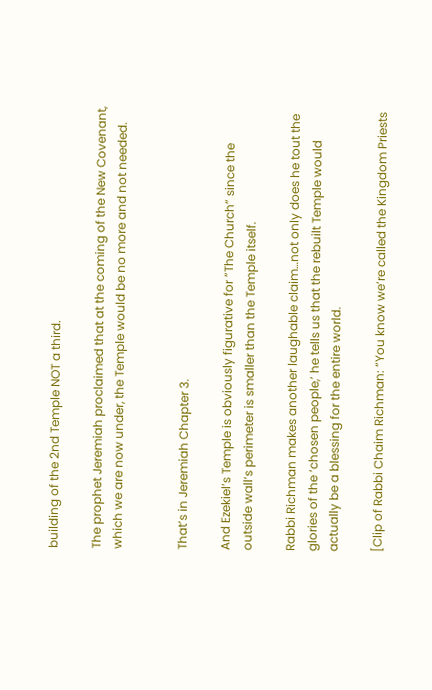building of the 2nd Temple NOT a third.

The prophet Jeremiah proclaimed that at the coming of the New Covenant, which we are now under, the Temple would be no more and not needed.


That’s in Jeremiah Chapter 3.

And Ezekiel’s Temple is obviously figurative for “The Church” since the outside wall’s perimeter is smaller than the Temple itself.

Rabbi Richman makes another laughable claim…not only does he tout the glories of the ‘chosen people,’ he tells us that the rebuilt Temple would actually be a blessing for the entire world.

[Clip of Rabbi Chaim Richman: “You know we’re called the Kingdom Priests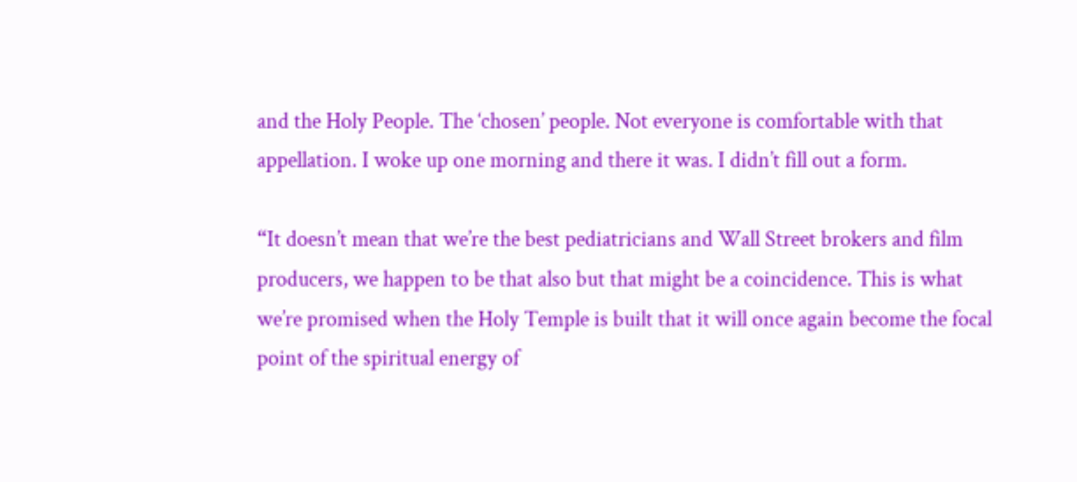and the Holy People. The ‘chosen’ people. Not everyone is comfortable with that appellation. I woke up one morning and there it was. I didn’t fill out a form.

“It doesn’t mean that we’re the best pediatricians and Wall Street brokers and film producers, we happen to be that also but that might be a coincidence. This is what we’re promised when the Holy Temple is built that it will once again become the focal point of the spiritual energy of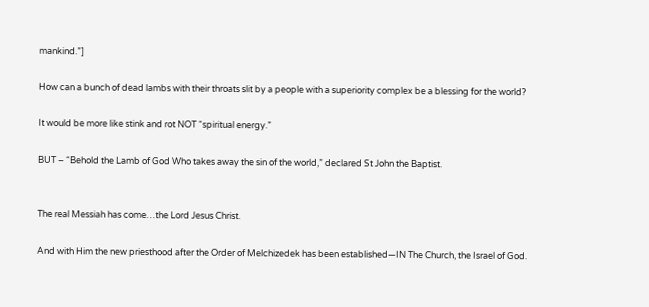mankind.”]

How can a bunch of dead lambs with their throats slit by a people with a superiority complex be a blessing for the world?

It would be more like stink and rot NOT “spiritual energy.”

BUT – “Behold the Lamb of God Who takes away the sin of the world,” declared St John the Baptist.


The real Messiah has come…the Lord Jesus Christ.

And with Him the new priesthood after the Order of Melchizedek has been established—IN The Church, the Israel of God.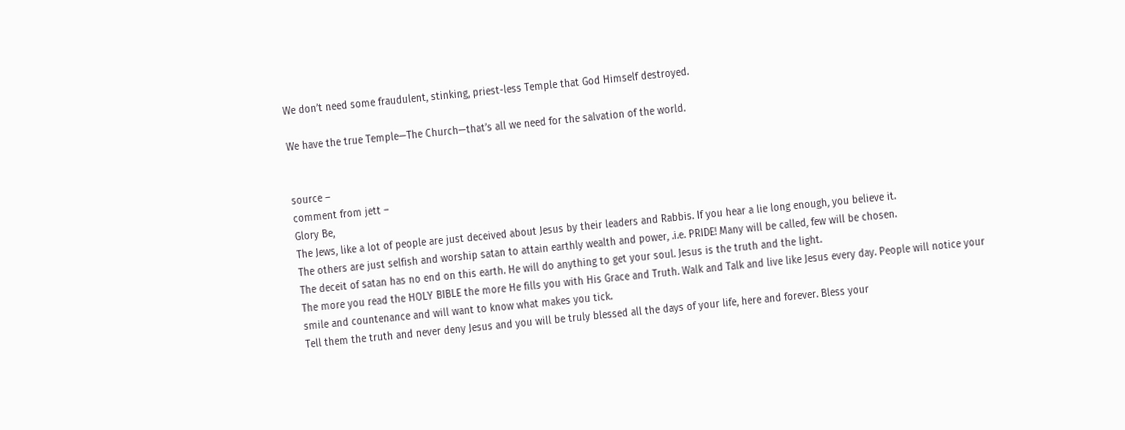We don’t need some fraudulent, stinking, priest-less Temple that God Himself destroyed.

We have the true Temple—The Church—that’s all we need for the salvation of the world.


source –
comment from jett –
Glory Be,
The Jews, like a lot of people are just deceived about Jesus by their leaders and Rabbis. If you hear a lie long enough, you believe it.
The others are just selfish and worship satan to attain earthly wealth and power, .i.e. PRIDE! Many will be called, few will be chosen.
The deceit of satan has no end on this earth. He will do anything to get your soul. Jesus is the truth and the light.
The more you read the HOLY BIBLE the more He fills you with His Grace and Truth. Walk and Talk and live like Jesus every day. People will notice your smile and countenance and will want to know what makes you tick.
Tell them the truth and never deny Jesus and you will be truly blessed all the days of your life, here and forever. Bless your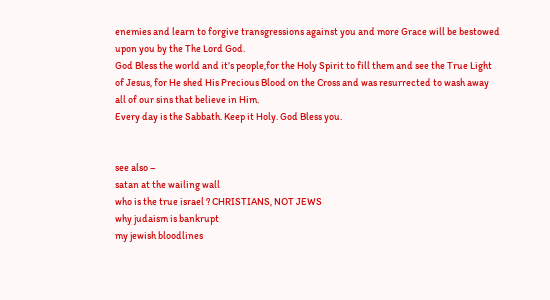enemies and learn to forgive transgressions against you and more Grace will be bestowed upon you by the The Lord God.
God Bless the world and it’s people,for the Holy Spirit to fill them and see the True Light of Jesus, for He shed His Precious Blood on the Cross and was resurrected to wash away all of our sins that believe in Him.
Every day is the Sabbath. Keep it Holy. God Bless you.


see also –
satan at the wailing wall
who is the true israel ? CHRISTIANS, NOT JEWS
why judaism is bankrupt
my jewish bloodlines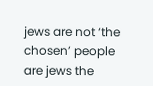jews are not ‘the chosen’ people
are jews the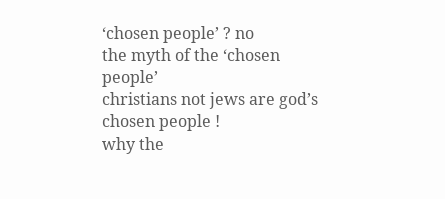‘chosen people’ ? no
the myth of the ‘chosen people’
christians not jews are god’s chosen people !
why the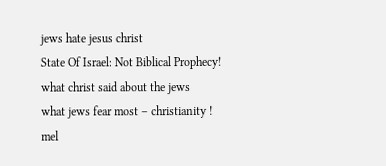jews hate jesus christ
State Of Israel: Not Biblical Prophecy!
what christ said about the jews
what jews fear most – christianity !
mel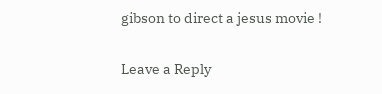gibson to direct a jesus movie !

Leave a Reply